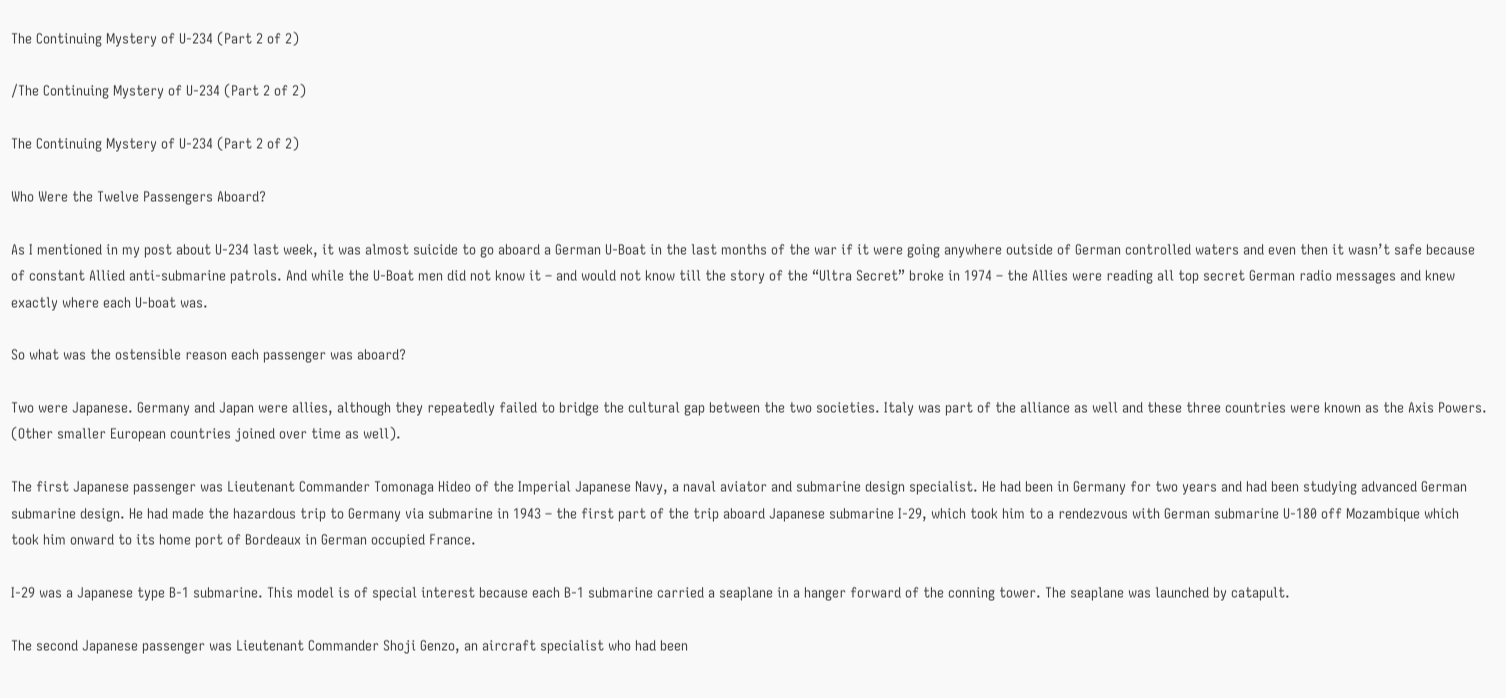The Continuing Mystery of U-234 (Part 2 of 2)

/The Continuing Mystery of U-234 (Part 2 of 2)

The Continuing Mystery of U-234 (Part 2 of 2)

Who Were the Twelve Passengers Aboard?

As I mentioned in my post about U-234 last week, it was almost suicide to go aboard a German U-Boat in the last months of the war if it were going anywhere outside of German controlled waters and even then it wasn’t safe because of constant Allied anti-submarine patrols. And while the U-Boat men did not know it – and would not know till the story of the “Ultra Secret” broke in 1974 – the Allies were reading all top secret German radio messages and knew exactly where each U-boat was.

So what was the ostensible reason each passenger was aboard?

Two were Japanese. Germany and Japan were allies, although they repeatedly failed to bridge the cultural gap between the two societies. Italy was part of the alliance as well and these three countries were known as the Axis Powers. (Other smaller European countries joined over time as well).

The first Japanese passenger was Lieutenant Commander Tomonaga Hideo of the Imperial Japanese Navy, a naval aviator and submarine design specialist. He had been in Germany for two years and had been studying advanced German submarine design. He had made the hazardous trip to Germany via submarine in 1943 – the first part of the trip aboard Japanese submarine I-29, which took him to a rendezvous with German submarine U-180 off Mozambique which took him onward to its home port of Bordeaux in German occupied France.

I-29 was a Japanese type B-1 submarine. This model is of special interest because each B-1 submarine carried a seaplane in a hanger forward of the conning tower. The seaplane was launched by catapult.

The second Japanese passenger was Lieutenant Commander Shoji Genzo, an aircraft specialist who had been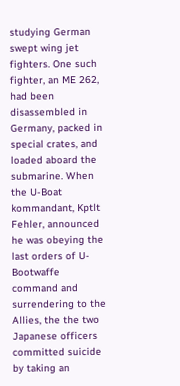studying German swept wing jet fighters. One such fighter, an ME 262, had been disassembled in Germany, packed in special crates, and loaded aboard the submarine. When the U-Boat kommandant, Kptlt Fehler, announced he was obeying the last orders of U-Bootwaffe command and surrendering to the Allies, the the two Japanese officers committed suicide by taking an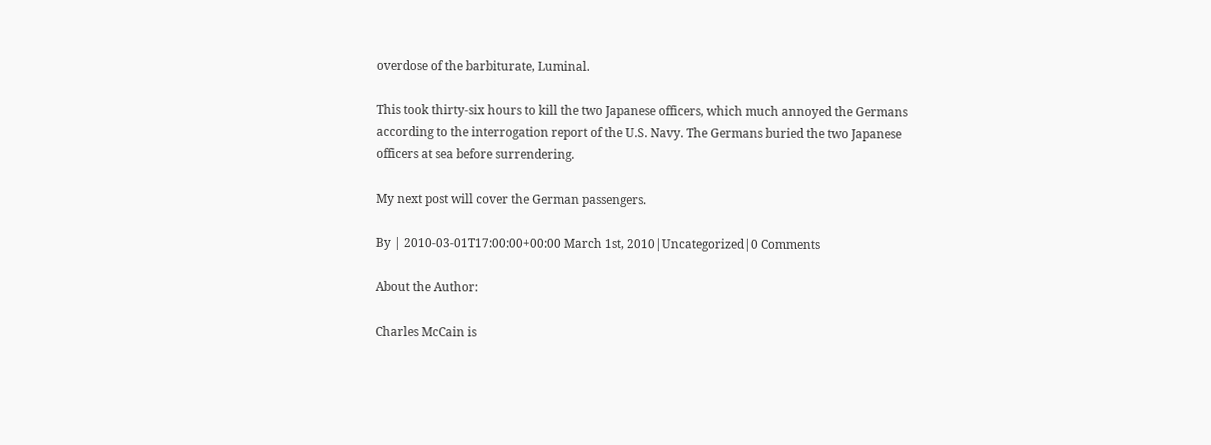overdose of the barbiturate, Luminal.

This took thirty-six hours to kill the two Japanese officers, which much annoyed the Germans according to the interrogation report of the U.S. Navy. The Germans buried the two Japanese officers at sea before surrendering.

My next post will cover the German passengers.

By | 2010-03-01T17:00:00+00:00 March 1st, 2010|Uncategorized|0 Comments

About the Author:

Charles McCain is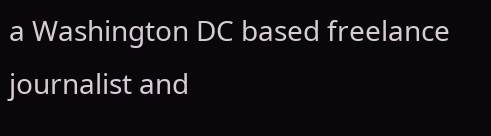a Washington DC based freelance journalist and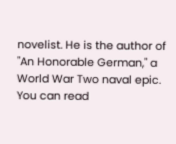novelist. He is the author of "An Honorable German," a World War Two naval epic. You can read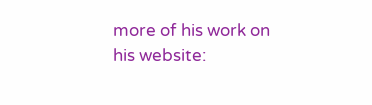more of his work on his website: